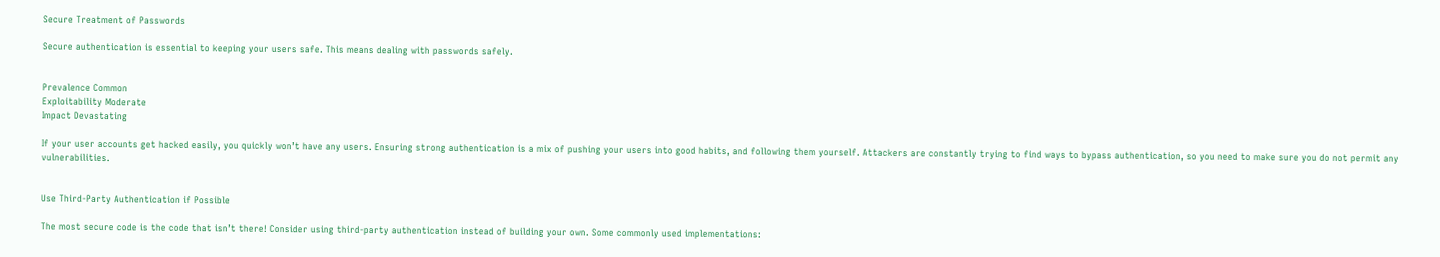Secure Treatment of Passwords

Secure authentication is essential to keeping your users safe. This means dealing with passwords safely.


Prevalence Common
Exploitability Moderate
Impact Devastating

If your user accounts get hacked easily, you quickly won’t have any users. Ensuring strong authentication is a mix of pushing your users into good habits, and following them yourself. Attackers are constantly trying to find ways to bypass authentication, so you need to make sure you do not permit any vulnerabilities.


Use Third-Party Authentication if Possible

The most secure code is the code that isn’t there! Consider using third-party authentication instead of building your own. Some commonly used implementations: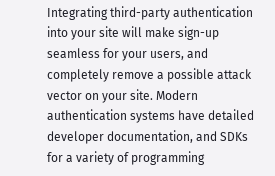Integrating third-party authentication into your site will make sign-up seamless for your users, and completely remove a possible attack vector on your site. Modern authentication systems have detailed developer documentation, and SDKs for a variety of programming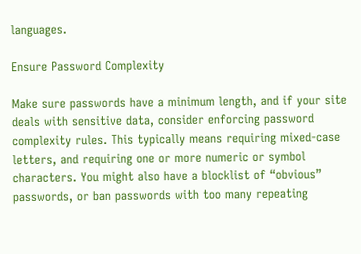languages.

Ensure Password Complexity

Make sure passwords have a minimum length, and if your site deals with sensitive data, consider enforcing password complexity rules. This typically means requiring mixed-case letters, and requiring one or more numeric or symbol characters. You might also have a blocklist of “obvious” passwords, or ban passwords with too many repeating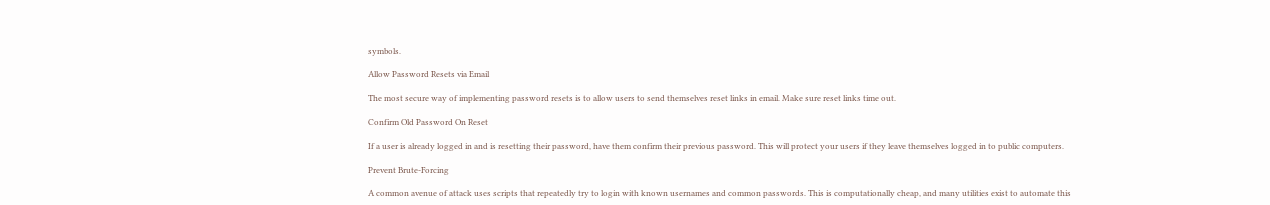symbols.

Allow Password Resets via Email

The most secure way of implementing password resets is to allow users to send themselves reset links in email. Make sure reset links time out.

Confirm Old Password On Reset

If a user is already logged in and is resetting their password, have them confirm their previous password. This will protect your users if they leave themselves logged in to public computers.

Prevent Brute-Forcing

A common avenue of attack uses scripts that repeatedly try to login with known usernames and common passwords. This is computationally cheap, and many utilities exist to automate this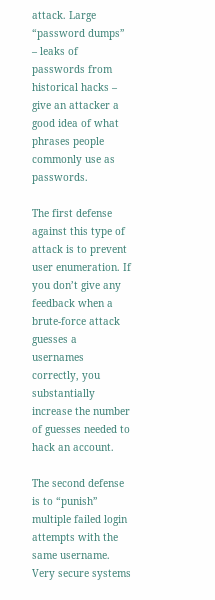attack. Large “password dumps” – leaks of passwords from historical hacks – give an attacker a good idea of what phrases people commonly use as passwords.

The first defense against this type of attack is to prevent user enumeration. If you don’t give any feedback when a brute-force attack guesses a usernames correctly, you substantially increase the number of guesses needed to hack an account.

The second defense is to “punish” multiple failed login attempts with the same username. Very secure systems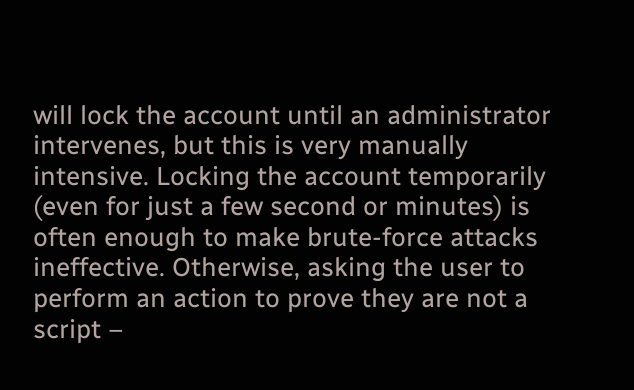will lock the account until an administrator intervenes, but this is very manually intensive. Locking the account temporarily (even for just a few second or minutes) is often enough to make brute-force attacks ineffective. Otherwise, asking the user to perform an action to prove they are not a script –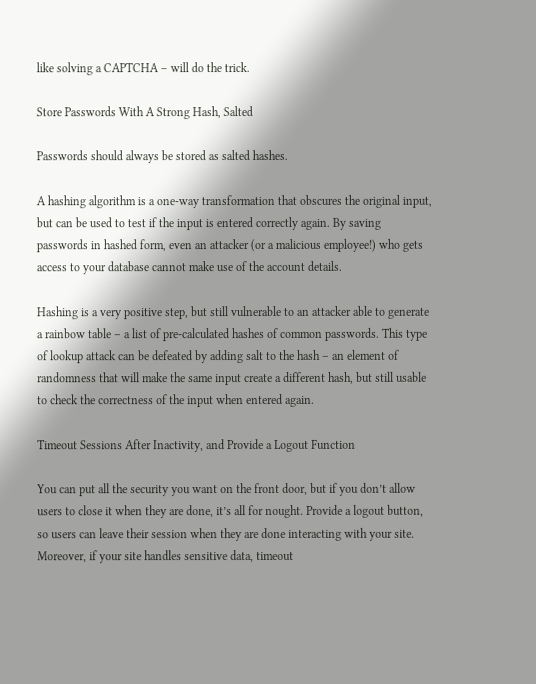like solving a CAPTCHA – will do the trick.

Store Passwords With A Strong Hash, Salted

Passwords should always be stored as salted hashes.

A hashing algorithm is a one-way transformation that obscures the original input, but can be used to test if the input is entered correctly again. By saving passwords in hashed form, even an attacker (or a malicious employee!) who gets access to your database cannot make use of the account details.

Hashing is a very positive step, but still vulnerable to an attacker able to generate a rainbow table – a list of pre-calculated hashes of common passwords. This type of lookup attack can be defeated by adding salt to the hash – an element of randomness that will make the same input create a different hash, but still usable to check the correctness of the input when entered again.

Timeout Sessions After Inactivity, and Provide a Logout Function

You can put all the security you want on the front door, but if you don’t allow users to close it when they are done, it’s all for nought. Provide a logout button, so users can leave their session when they are done interacting with your site. Moreover, if your site handles sensitive data, timeout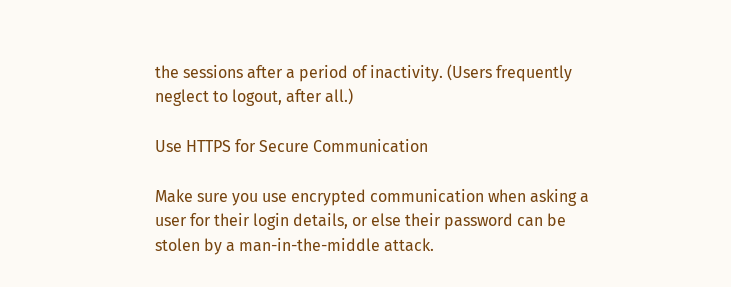the sessions after a period of inactivity. (Users frequently neglect to logout, after all.)

Use HTTPS for Secure Communication

Make sure you use encrypted communication when asking a user for their login details, or else their password can be stolen by a man-in-the-middle attack.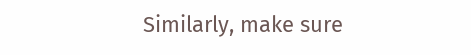Similarly, make sure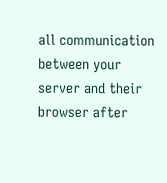all communication between your server and their browser after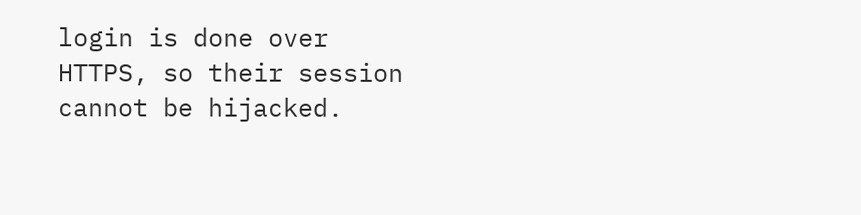login is done over HTTPS, so their session cannot be hijacked.